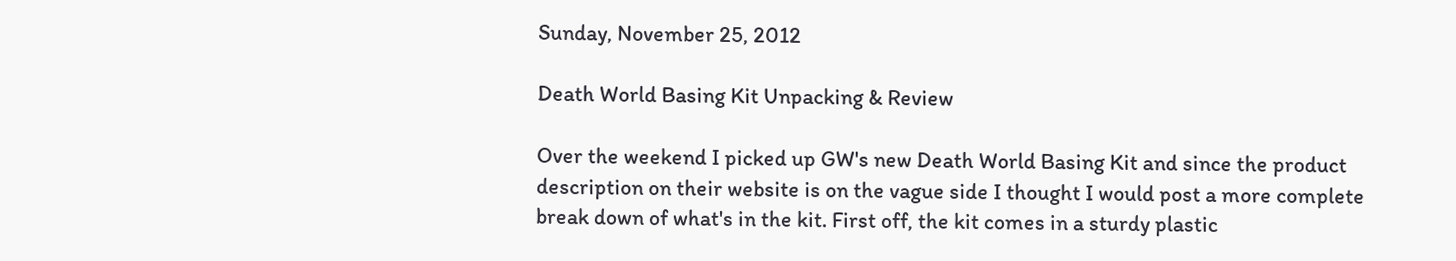Sunday, November 25, 2012

Death World Basing Kit Unpacking & Review

Over the weekend I picked up GW's new Death World Basing Kit and since the product description on their website is on the vague side I thought I would post a more complete break down of what's in the kit. First off, the kit comes in a sturdy plastic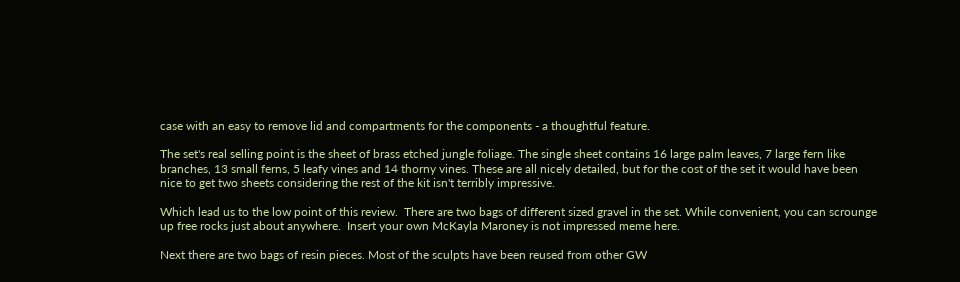case with an easy to remove lid and compartments for the components - a thoughtful feature.

The set's real selling point is the sheet of brass etched jungle foliage. The single sheet contains 16 large palm leaves, 7 large fern like branches, 13 small ferns, 5 leafy vines and 14 thorny vines. These are all nicely detailed, but for the cost of the set it would have been nice to get two sheets considering the rest of the kit isn't terribly impressive.

Which lead us to the low point of this review.  There are two bags of different sized gravel in the set. While convenient, you can scrounge up free rocks just about anywhere.  Insert your own McKayla Maroney is not impressed meme here.

Next there are two bags of resin pieces. Most of the sculpts have been reused from other GW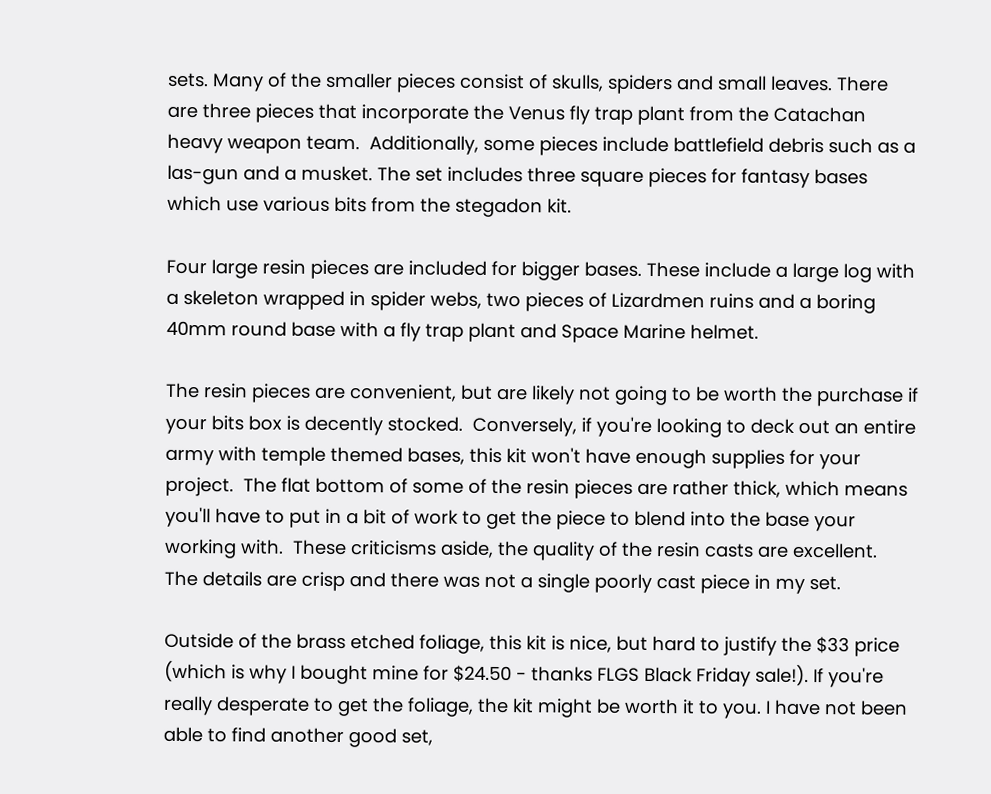sets. Many of the smaller pieces consist of skulls, spiders and small leaves. There are three pieces that incorporate the Venus fly trap plant from the Catachan heavy weapon team.  Additionally, some pieces include battlefield debris such as a las-gun and a musket. The set includes three square pieces for fantasy bases which use various bits from the stegadon kit.

Four large resin pieces are included for bigger bases. These include a large log with a skeleton wrapped in spider webs, two pieces of Lizardmen ruins and a boring 40mm round base with a fly trap plant and Space Marine helmet.

The resin pieces are convenient, but are likely not going to be worth the purchase if your bits box is decently stocked.  Conversely, if you're looking to deck out an entire army with temple themed bases, this kit won't have enough supplies for your project.  The flat bottom of some of the resin pieces are rather thick, which means you'll have to put in a bit of work to get the piece to blend into the base your working with.  These criticisms aside, the quality of the resin casts are excellent.  The details are crisp and there was not a single poorly cast piece in my set.

Outside of the brass etched foliage, this kit is nice, but hard to justify the $33 price (which is why I bought mine for $24.50 - thanks FLGS Black Friday sale!). If you're really desperate to get the foliage, the kit might be worth it to you. I have not been able to find another good set,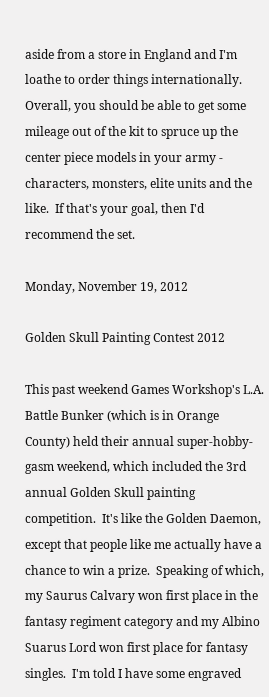aside from a store in England and I'm loathe to order things internationally.  Overall, you should be able to get some mileage out of the kit to spruce up the center piece models in your army - characters, monsters, elite units and the like.  If that's your goal, then I'd recommend the set.

Monday, November 19, 2012

Golden Skull Painting Contest 2012

This past weekend Games Workshop's L.A. Battle Bunker (which is in Orange County) held their annual super-hobby-gasm weekend, which included the 3rd annual Golden Skull painting competition.  It's like the Golden Daemon, except that people like me actually have a chance to win a prize.  Speaking of which, my Saurus Calvary won first place in the fantasy regiment category and my Albino Suarus Lord won first place for fantasy singles.  I'm told I have some engraved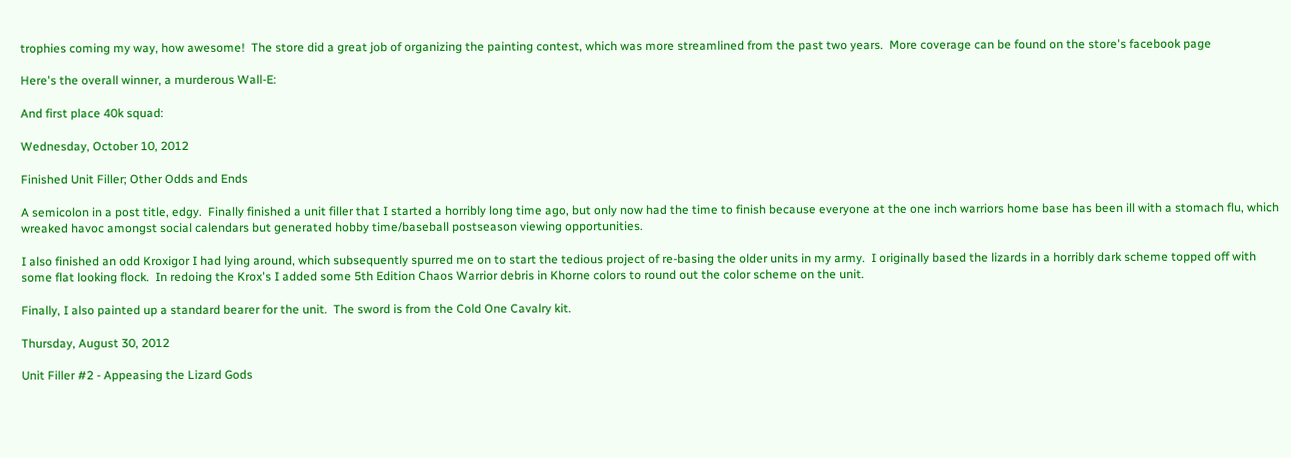trophies coming my way, how awesome!  The store did a great job of organizing the painting contest, which was more streamlined from the past two years.  More coverage can be found on the store's facebook page

Here's the overall winner, a murderous Wall-E:

And first place 40k squad:

Wednesday, October 10, 2012

Finished Unit Filler; Other Odds and Ends

A semicolon in a post title, edgy.  Finally finished a unit filler that I started a horribly long time ago, but only now had the time to finish because everyone at the one inch warriors home base has been ill with a stomach flu, which wreaked havoc amongst social calendars but generated hobby time/baseball postseason viewing opportunities.

I also finished an odd Kroxigor I had lying around, which subsequently spurred me on to start the tedious project of re-basing the older units in my army.  I originally based the lizards in a horribly dark scheme topped off with some flat looking flock.  In redoing the Krox's I added some 5th Edition Chaos Warrior debris in Khorne colors to round out the color scheme on the unit.

Finally, I also painted up a standard bearer for the unit.  The sword is from the Cold One Cavalry kit.

Thursday, August 30, 2012

Unit Filler #2 - Appeasing the Lizard Gods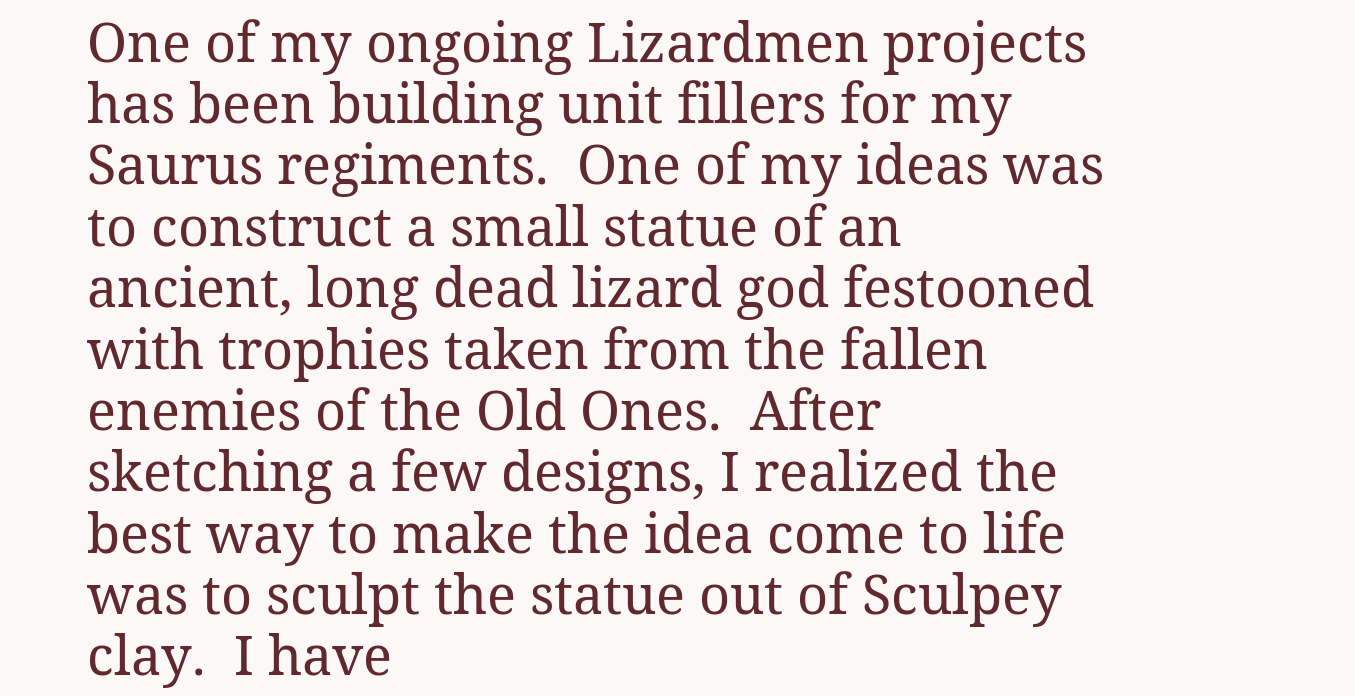One of my ongoing Lizardmen projects has been building unit fillers for my Saurus regiments.  One of my ideas was to construct a small statue of an ancient, long dead lizard god festooned with trophies taken from the fallen enemies of the Old Ones.  After sketching a few designs, I realized the best way to make the idea come to life was to sculpt the statue out of Sculpey clay.  I have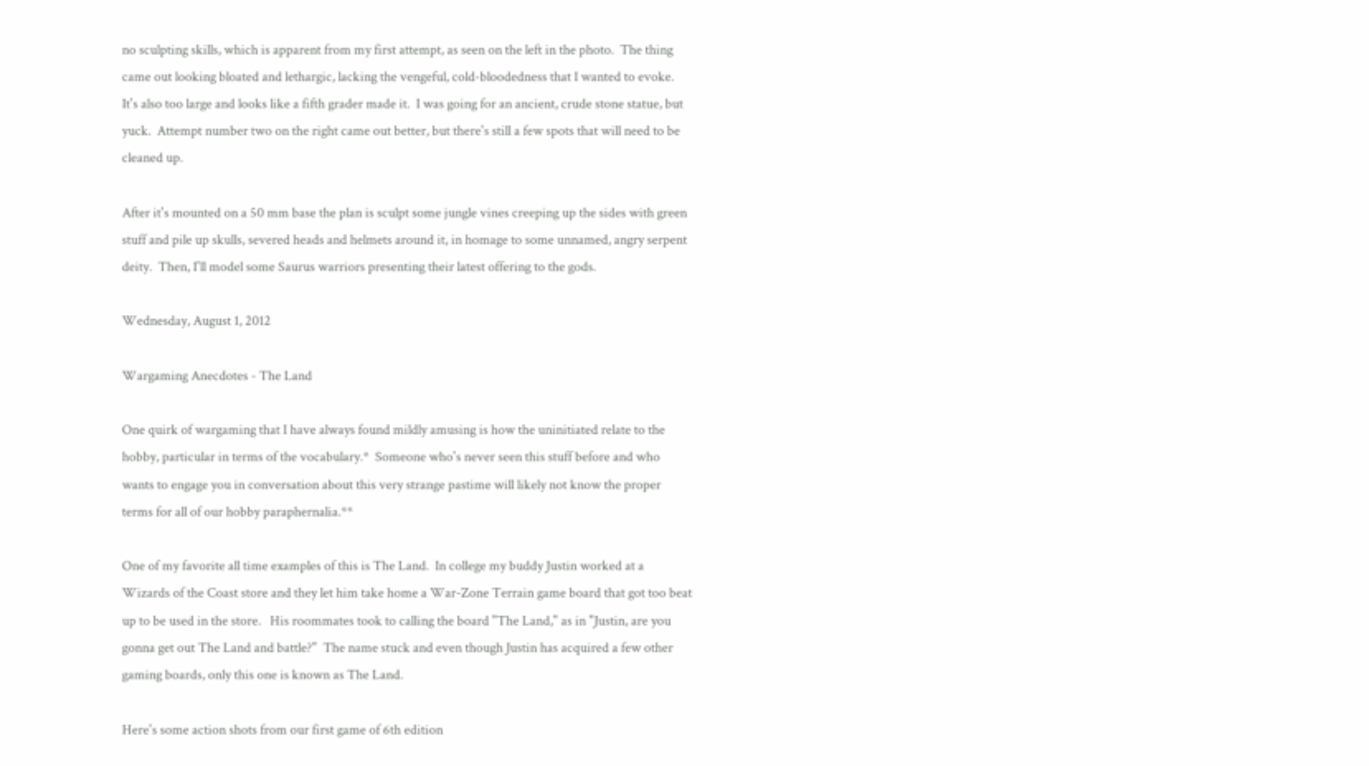no sculpting skills, which is apparent from my first attempt, as seen on the left in the photo.  The thing came out looking bloated and lethargic, lacking the vengeful, cold-bloodedness that I wanted to evoke.  It's also too large and looks like a fifth grader made it.  I was going for an ancient, crude stone statue, but yuck.  Attempt number two on the right came out better, but there's still a few spots that will need to be cleaned up.

After it's mounted on a 50 mm base the plan is sculpt some jungle vines creeping up the sides with green stuff and pile up skulls, severed heads and helmets around it, in homage to some unnamed, angry serpent deity.  Then, I'll model some Saurus warriors presenting their latest offering to the gods.

Wednesday, August 1, 2012

Wargaming Anecdotes - The Land

One quirk of wargaming that I have always found mildly amusing is how the uninitiated relate to the hobby, particular in terms of the vocabulary.*  Someone who's never seen this stuff before and who wants to engage you in conversation about this very strange pastime will likely not know the proper terms for all of our hobby paraphernalia.**

One of my favorite all time examples of this is The Land.  In college my buddy Justin worked at a Wizards of the Coast store and they let him take home a War-Zone Terrain game board that got too beat up to be used in the store.   His roommates took to calling the board "The Land," as in "Justin, are you gonna get out The Land and battle?"  The name stuck and even though Justin has acquired a few other gaming boards, only this one is known as The Land.

Here's some action shots from our first game of 6th edition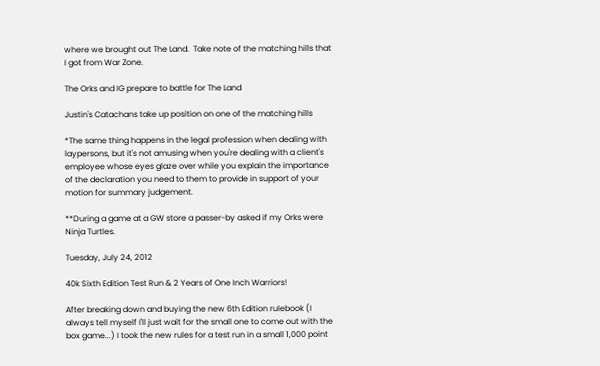where we brought out The Land.  Take note of the matching hills that I got from War Zone.

The Orks and IG prepare to battle for The Land

Justin's Catachans take up position on one of the matching hills

*The same thing happens in the legal profession when dealing with laypersons, but it's not amusing when you're dealing with a client's employee whose eyes glaze over while you explain the importance of the declaration you need to them to provide in support of your motion for summary judgement.

**During a game at a GW store a passer-by asked if my Orks were Ninja Turtles.

Tuesday, July 24, 2012

40k Sixth Edition Test Run & 2 Years of One Inch Warriors!

After breaking down and buying the new 6th Edition rulebook (I always tell myself I'll just wait for the small one to come out with the box game...) I took the new rules for a test run in a small 1,000 point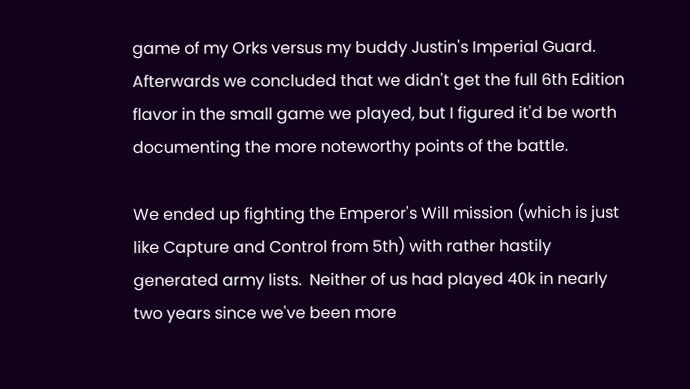game of my Orks versus my buddy Justin's Imperial Guard.  Afterwards we concluded that we didn't get the full 6th Edition flavor in the small game we played, but I figured it'd be worth documenting the more noteworthy points of the battle.

We ended up fighting the Emperor's Will mission (which is just like Capture and Control from 5th) with rather hastily generated army lists.  Neither of us had played 40k in nearly two years since we've been more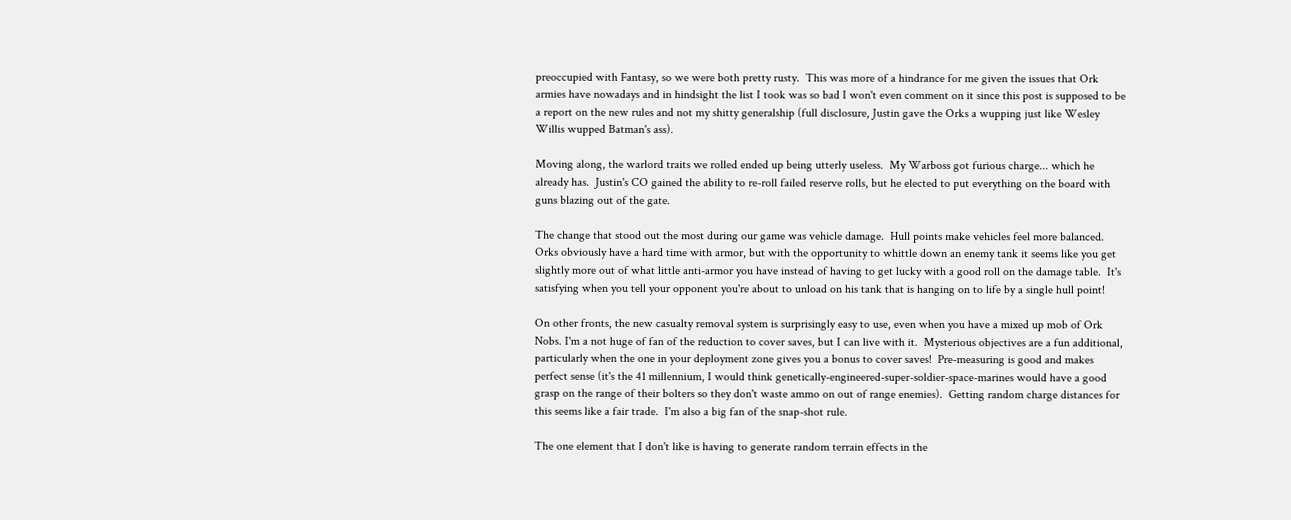preoccupied with Fantasy, so we were both pretty rusty.  This was more of a hindrance for me given the issues that Ork armies have nowadays and in hindsight the list I took was so bad I won't even comment on it since this post is supposed to be a report on the new rules and not my shitty generalship (full disclosure, Justin gave the Orks a wupping just like Wesley Willis wupped Batman's ass).

Moving along, the warlord traits we rolled ended up being utterly useless.  My Warboss got furious charge... which he already has.  Justin's CO gained the ability to re-roll failed reserve rolls, but he elected to put everything on the board with guns blazing out of the gate.

The change that stood out the most during our game was vehicle damage.  Hull points make vehicles feel more balanced.  Orks obviously have a hard time with armor, but with the opportunity to whittle down an enemy tank it seems like you get slightly more out of what little anti-armor you have instead of having to get lucky with a good roll on the damage table.  It's satisfying when you tell your opponent you're about to unload on his tank that is hanging on to life by a single hull point!

On other fronts, the new casualty removal system is surprisingly easy to use, even when you have a mixed up mob of Ork Nobs. I'm a not huge of fan of the reduction to cover saves, but I can live with it.  Mysterious objectives are a fun additional, particularly when the one in your deployment zone gives you a bonus to cover saves!  Pre-measuring is good and makes perfect sense (it's the 41 millennium, I would think genetically-engineered-super-soldier-space-marines would have a good grasp on the range of their bolters so they don't waste ammo on out of range enemies).  Getting random charge distances for this seems like a fair trade.  I'm also a big fan of the snap-shot rule.

The one element that I don't like is having to generate random terrain effects in the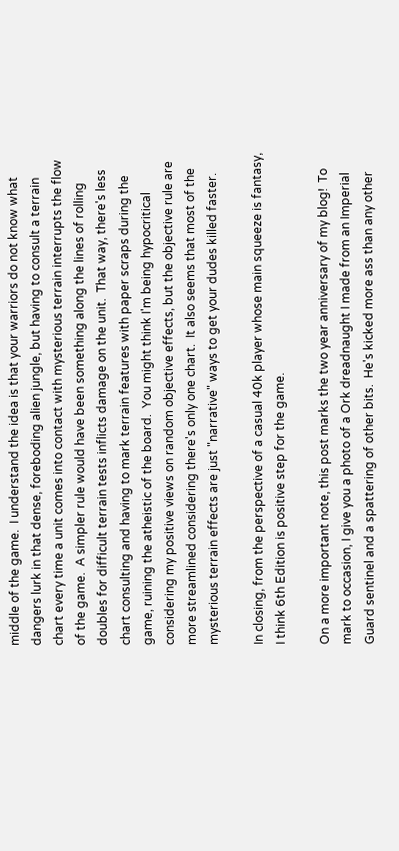middle of the game.  I understand the idea is that your warriors do not know what dangers lurk in that dense, foreboding alien jungle, but having to consult a terrain chart every time a unit comes into contact with mysterious terrain interrupts the flow of the game.  A simpler rule would have been something along the lines of rolling doubles for difficult terrain tests inflicts damage on the unit.  That way, there's less chart consulting and having to mark terrain features with paper scraps during the game, ruining the atheistic of the board.  You might think I'm being hypocritical considering my positive views on random objective effects, but the objective rule are more streamlined considering there's only one chart.  It also seems that most of the mysterious terrain effects are just "narrative" ways to get your dudes killed faster.

In closing, from the perspective of a casual 40k player whose main squeeze is fantasy, I think 6th Edition is positive step for the game.

On a more important note, this post marks the two year anniversary of my blog!  To mark to occasion, I give you a photo of a Ork dreadnaught I made from an Imperial Guard sentinel and a spattering of other bits.  He's kicked more ass than any other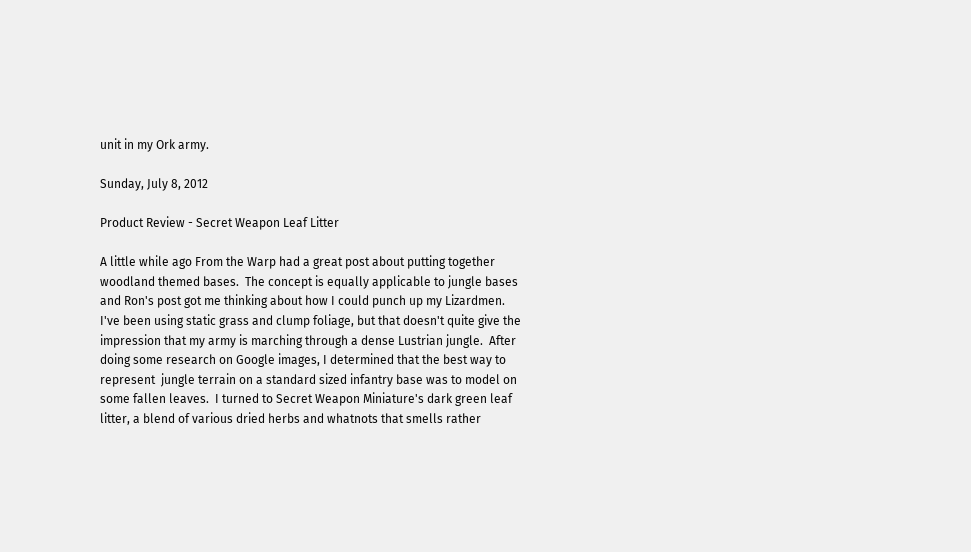unit in my Ork army.

Sunday, July 8, 2012

Product Review - Secret Weapon Leaf Litter

A little while ago From the Warp had a great post about putting together woodland themed bases.  The concept is equally applicable to jungle bases and Ron's post got me thinking about how I could punch up my Lizardmen.  I've been using static grass and clump foliage, but that doesn't quite give the impression that my army is marching through a dense Lustrian jungle.  After doing some research on Google images, I determined that the best way to represent  jungle terrain on a standard sized infantry base was to model on some fallen leaves.  I turned to Secret Weapon Miniature's dark green leaf litter, a blend of various dried herbs and whatnots that smells rather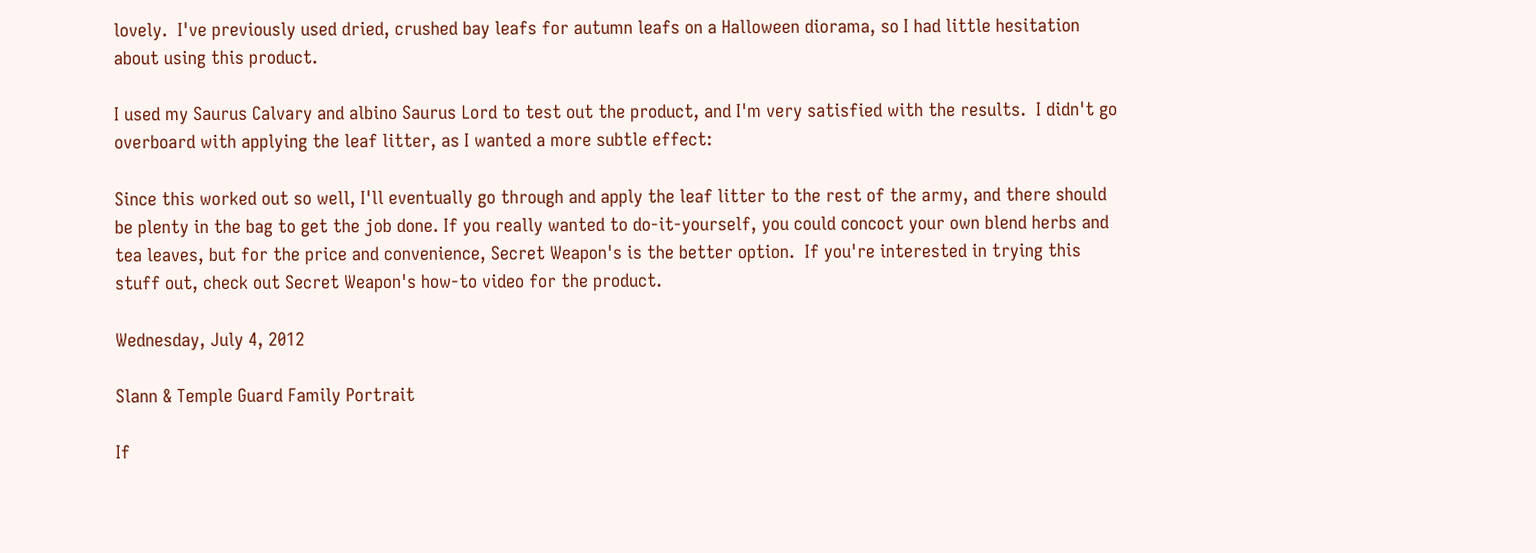lovely.  I've previously used dried, crushed bay leafs for autumn leafs on a Halloween diorama, so I had little hesitation about using this product.

I used my Saurus Calvary and albino Saurus Lord to test out the product, and I'm very satisfied with the results.  I didn't go overboard with applying the leaf litter, as I wanted a more subtle effect:

Since this worked out so well, I'll eventually go through and apply the leaf litter to the rest of the army, and there should be plenty in the bag to get the job done. If you really wanted to do-it-yourself, you could concoct your own blend herbs and tea leaves, but for the price and convenience, Secret Weapon's is the better option.  If you're interested in trying this stuff out, check out Secret Weapon's how-to video for the product.

Wednesday, July 4, 2012

Slann & Temple Guard Family Portrait

If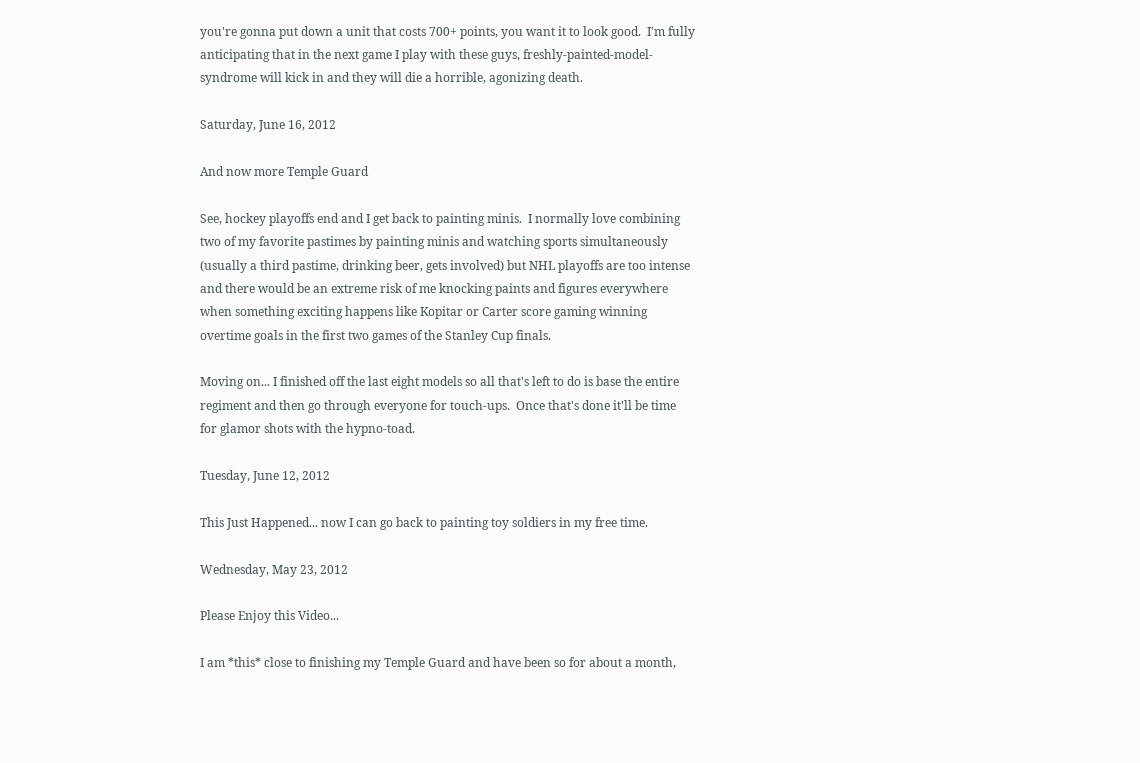you're gonna put down a unit that costs 700+ points, you want it to look good.  I'm fully anticipating that in the next game I play with these guys, freshly-painted-model-syndrome will kick in and they will die a horrible, agonizing death.

Saturday, June 16, 2012

And now more Temple Guard

See, hockey playoffs end and I get back to painting minis.  I normally love combining two of my favorite pastimes by painting minis and watching sports simultaneously (usually a third pastime, drinking beer, gets involved) but NHL playoffs are too intense and there would be an extreme risk of me knocking paints and figures everywhere when something exciting happens like Kopitar or Carter score gaming winning overtime goals in the first two games of the Stanley Cup finals.

Moving on... I finished off the last eight models so all that's left to do is base the entire regiment and then go through everyone for touch-ups.  Once that's done it'll be time for glamor shots with the hypno-toad.

Tuesday, June 12, 2012

This Just Happened... now I can go back to painting toy soldiers in my free time.

Wednesday, May 23, 2012

Please Enjoy this Video...

I am *this* close to finishing my Temple Guard and have been so for about a month,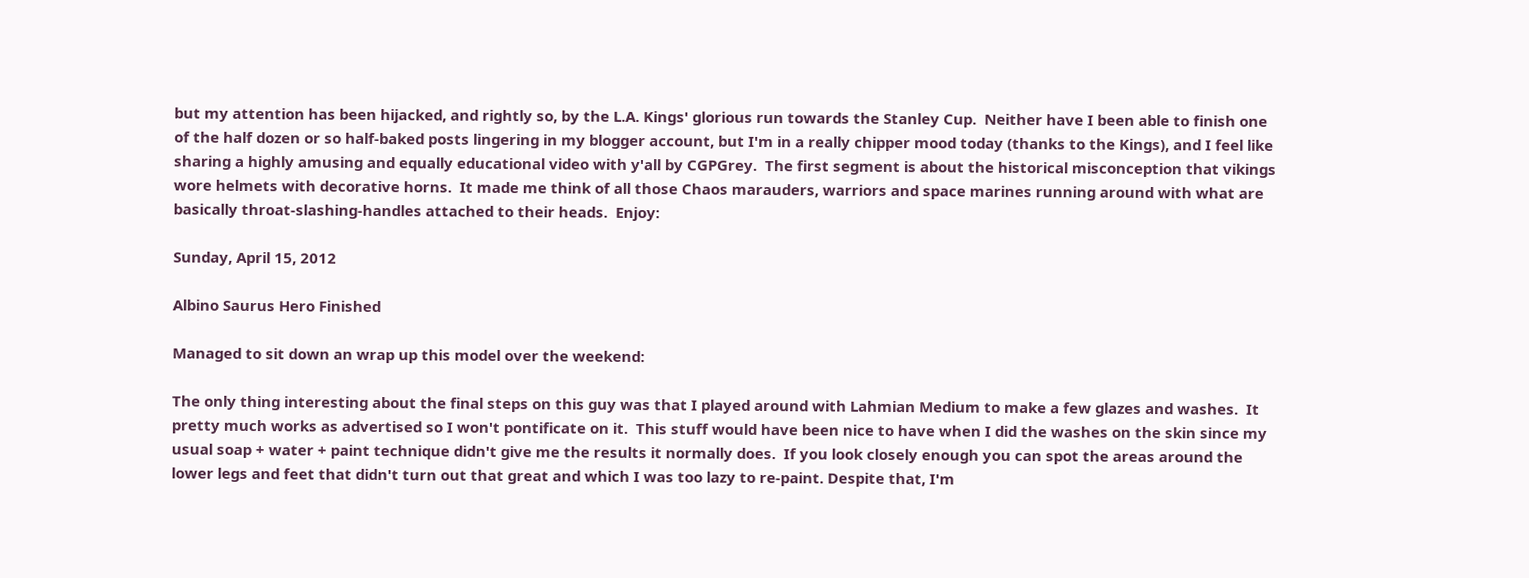but my attention has been hijacked, and rightly so, by the L.A. Kings' glorious run towards the Stanley Cup.  Neither have I been able to finish one of the half dozen or so half-baked posts lingering in my blogger account, but I'm in a really chipper mood today (thanks to the Kings), and I feel like sharing a highly amusing and equally educational video with y'all by CGPGrey.  The first segment is about the historical misconception that vikings wore helmets with decorative horns.  It made me think of all those Chaos marauders, warriors and space marines running around with what are basically throat-slashing-handles attached to their heads.  Enjoy:

Sunday, April 15, 2012

Albino Saurus Hero Finished

Managed to sit down an wrap up this model over the weekend:

The only thing interesting about the final steps on this guy was that I played around with Lahmian Medium to make a few glazes and washes.  It pretty much works as advertised so I won't pontificate on it.  This stuff would have been nice to have when I did the washes on the skin since my usual soap + water + paint technique didn't give me the results it normally does.  If you look closely enough you can spot the areas around the lower legs and feet that didn't turn out that great and which I was too lazy to re-paint. Despite that, I'm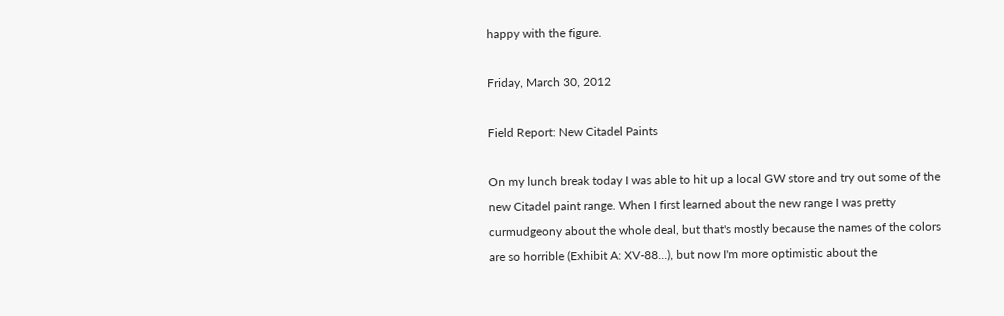happy with the figure.

Friday, March 30, 2012

Field Report: New Citadel Paints

On my lunch break today I was able to hit up a local GW store and try out some of the new Citadel paint range. When I first learned about the new range I was pretty curmudgeony about the whole deal, but that's mostly because the names of the colors are so horrible (Exhibit A: XV-88...), but now I'm more optimistic about the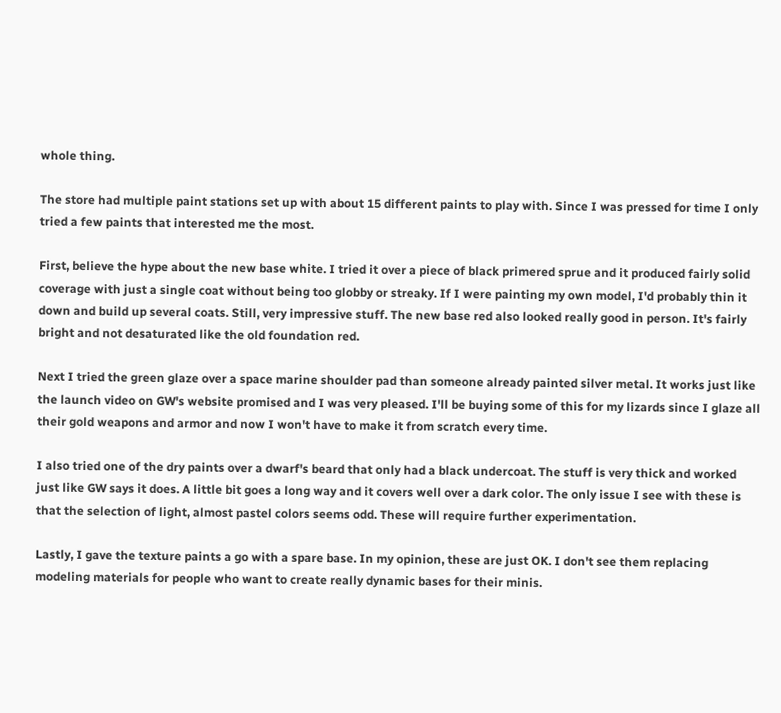whole thing.

The store had multiple paint stations set up with about 15 different paints to play with. Since I was pressed for time I only tried a few paints that interested me the most.

First, believe the hype about the new base white. I tried it over a piece of black primered sprue and it produced fairly solid coverage with just a single coat without being too globby or streaky. If I were painting my own model, I'd probably thin it down and build up several coats. Still, very impressive stuff. The new base red also looked really good in person. It's fairly bright and not desaturated like the old foundation red.

Next I tried the green glaze over a space marine shoulder pad than someone already painted silver metal. It works just like the launch video on GW's website promised and I was very pleased. I'll be buying some of this for my lizards since I glaze all their gold weapons and armor and now I won't have to make it from scratch every time.

I also tried one of the dry paints over a dwarf's beard that only had a black undercoat. The stuff is very thick and worked just like GW says it does. A little bit goes a long way and it covers well over a dark color. The only issue I see with these is that the selection of light, almost pastel colors seems odd. These will require further experimentation.

Lastly, I gave the texture paints a go with a spare base. In my opinion, these are just OK. I don't see them replacing modeling materials for people who want to create really dynamic bases for their minis.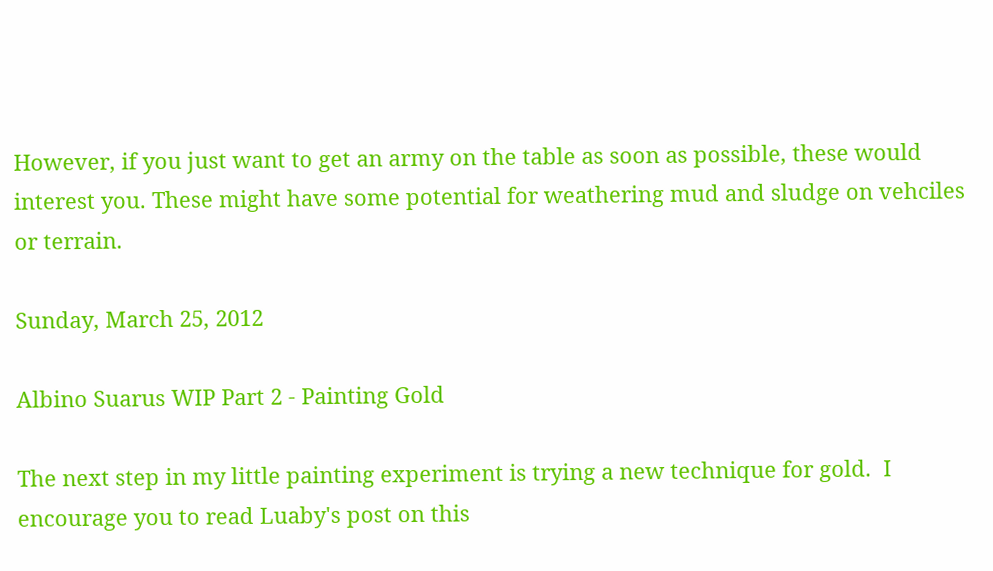However, if you just want to get an army on the table as soon as possible, these would interest you. These might have some potential for weathering mud and sludge on vehciles or terrain.

Sunday, March 25, 2012

Albino Suarus WIP Part 2 - Painting Gold

The next step in my little painting experiment is trying a new technique for gold.  I encourage you to read Luaby's post on this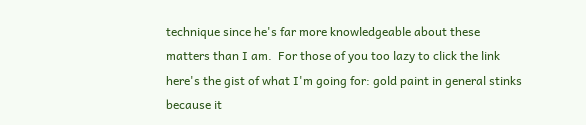technique since he's far more knowledgeable about these matters than I am.  For those of you too lazy to click the link here's the gist of what I'm going for: gold paint in general stinks because it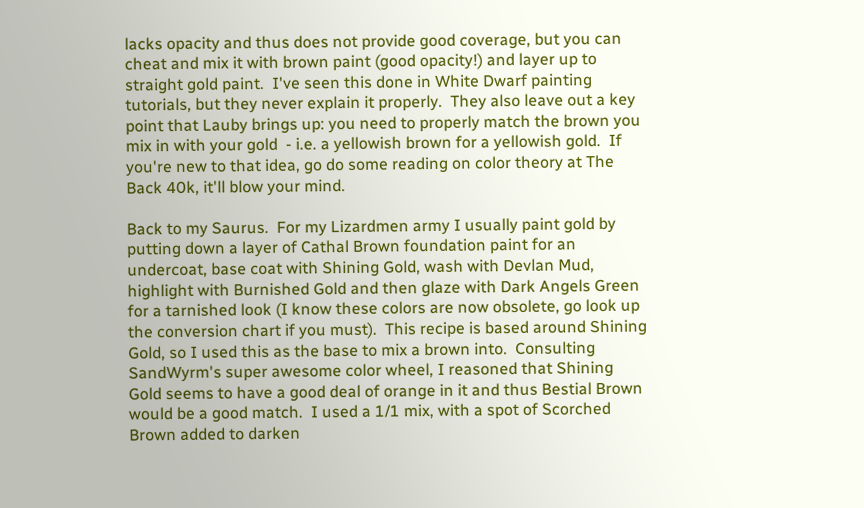lacks opacity and thus does not provide good coverage, but you can cheat and mix it with brown paint (good opacity!) and layer up to straight gold paint.  I've seen this done in White Dwarf painting tutorials, but they never explain it properly.  They also leave out a key point that Lauby brings up: you need to properly match the brown you mix in with your gold  - i.e. a yellowish brown for a yellowish gold.  If you're new to that idea, go do some reading on color theory at The Back 40k, it'll blow your mind.

Back to my Saurus.  For my Lizardmen army I usually paint gold by putting down a layer of Cathal Brown foundation paint for an undercoat, base coat with Shining Gold, wash with Devlan Mud, highlight with Burnished Gold and then glaze with Dark Angels Green for a tarnished look (I know these colors are now obsolete, go look up the conversion chart if you must).  This recipe is based around Shining Gold, so I used this as the base to mix a brown into.  Consulting SandWyrm's super awesome color wheel, I reasoned that Shining Gold seems to have a good deal of orange in it and thus Bestial Brown would be a good match.  I used a 1/1 mix, with a spot of Scorched Brown added to darken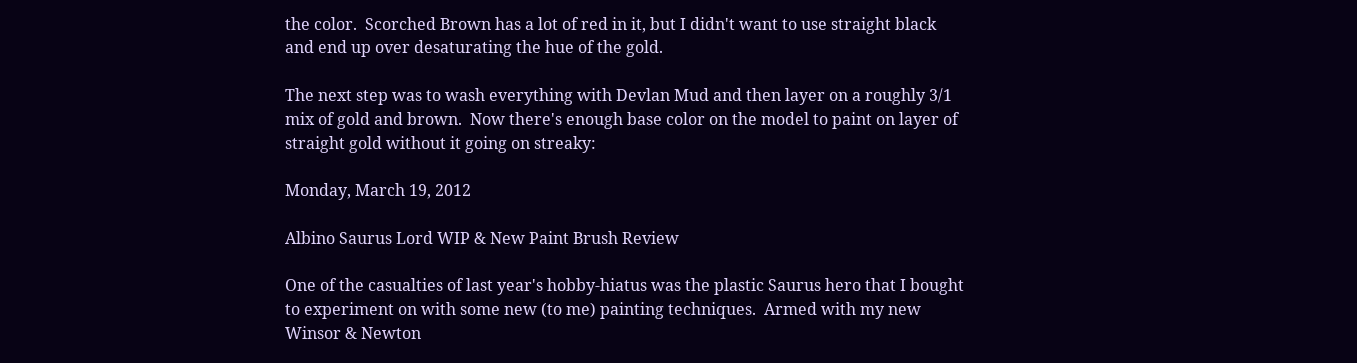the color.  Scorched Brown has a lot of red in it, but I didn't want to use straight black and end up over desaturating the hue of the gold.

The next step was to wash everything with Devlan Mud and then layer on a roughly 3/1 mix of gold and brown.  Now there's enough base color on the model to paint on layer of straight gold without it going on streaky:

Monday, March 19, 2012

Albino Saurus Lord WIP & New Paint Brush Review

One of the casualties of last year's hobby-hiatus was the plastic Saurus hero that I bought to experiment on with some new (to me) painting techniques.  Armed with my new Winsor & Newton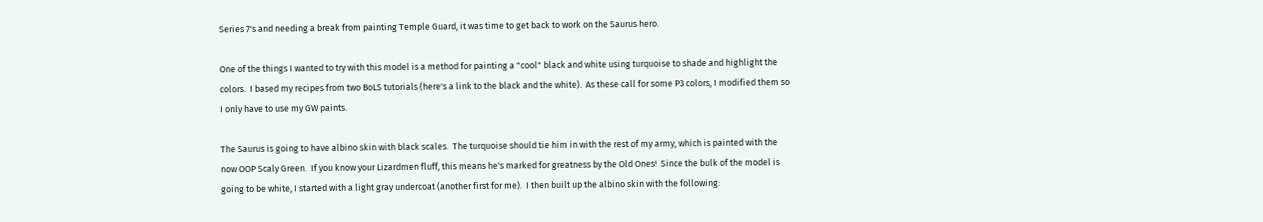Series 7's and needing a break from painting Temple Guard, it was time to get back to work on the Saurus hero.

One of the things I wanted to try with this model is a method for painting a "cool" black and white using turquoise to shade and highlight the colors.  I based my recipes from two BoLS tutorials (here's a link to the black and the white).  As these call for some P3 colors, I modified them so I only have to use my GW paints.

The Saurus is going to have albino skin with black scales.  The turquoise should tie him in with the rest of my army, which is painted with the now OOP Scaly Green.  If you know your Lizardmen fluff, this means he's marked for greatness by the Old Ones!  Since the bulk of the model is going to be white, I started with a light gray undercoat (another first for me).  I then built up the albino skin with the following: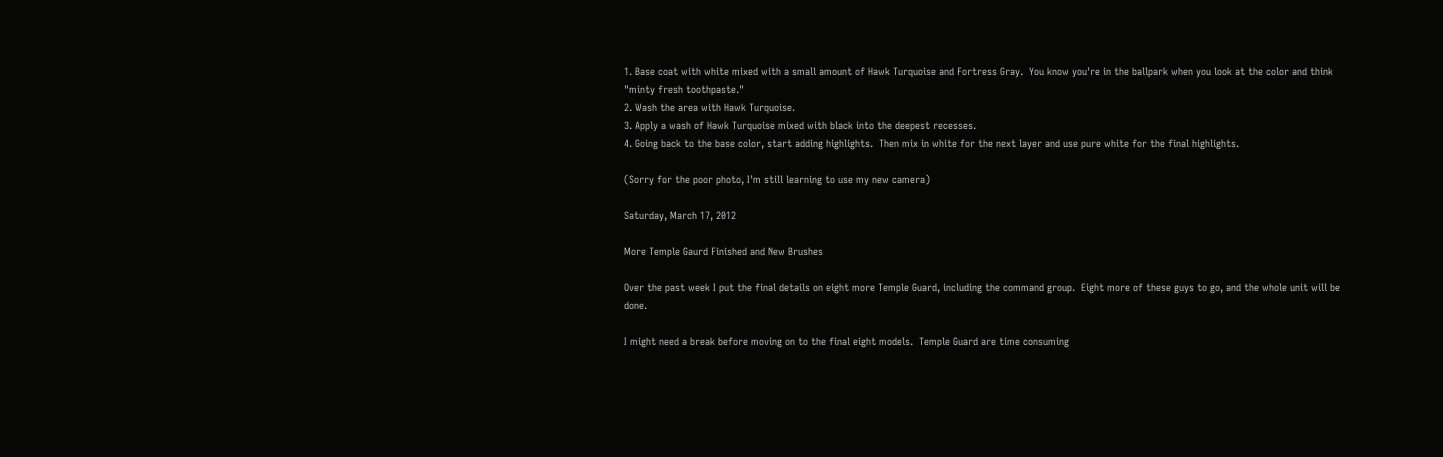1. Base coat with white mixed with a small amount of Hawk Turquoise and Fortress Gray.  You know you're in the ballpark when you look at the color and think "minty fresh toothpaste."
2. Wash the area with Hawk Turquoise.
3. Apply a wash of Hawk Turquoise mixed with black into the deepest recesses.
4. Going back to the base color, start adding highlights.  Then mix in white for the next layer and use pure white for the final highlights.

(Sorry for the poor photo, I'm still learning to use my new camera)

Saturday, March 17, 2012

More Temple Gaurd Finished and New Brushes

Over the past week I put the final details on eight more Temple Guard, including the command group.  Eight more of these guys to go, and the whole unit will be done.

I might need a break before moving on to the final eight models.  Temple Guard are time consuming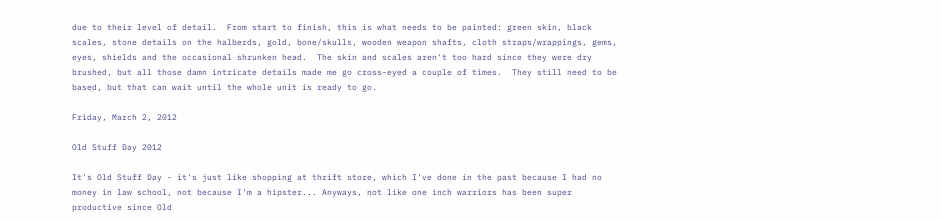due to their level of detail.  From start to finish, this is what needs to be painted: green skin, black scales, stone details on the halberds, gold, bone/skulls, wooden weapon shafts, cloth straps/wrappings, gems, eyes, shields and the occasional shrunken head.  The skin and scales aren't too hard since they were dry brushed, but all those damn intricate details made me go cross-eyed a couple of times.  They still need to be based, but that can wait until the whole unit is ready to go.

Friday, March 2, 2012

Old Stuff Day 2012

It's Old Stuff Day - it's just like shopping at thrift store, which I've done in the past because I had no money in law school, not because I'm a hipster... Anyways, not like one inch warriors has been super productive since Old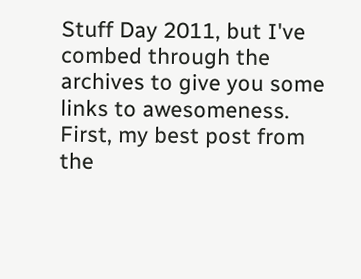Stuff Day 2011, but I've combed through the archives to give you some links to awesomeness.  First, my best post from the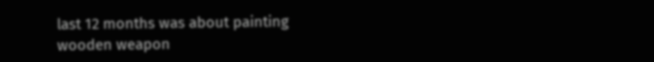last 12 months was about painting wooden weapon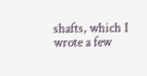shafts, which I wrote a few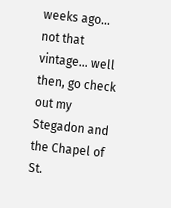weeks ago... not that vintage... well then, go check out my Stegadon and the Chapel of St.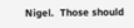Nigel.  Those should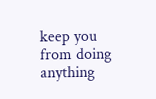keep you from doing anything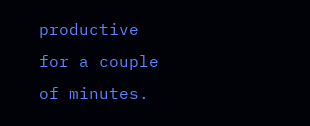productive for a couple of minutes.